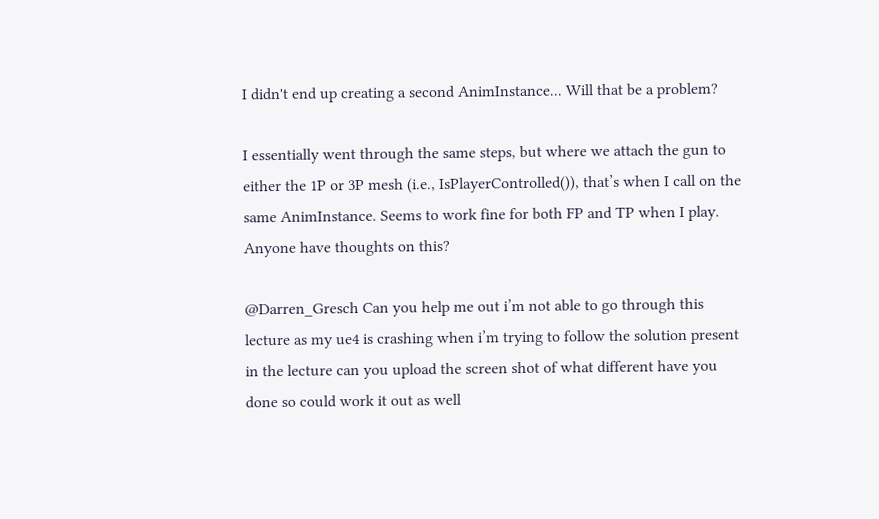I didn't end up creating a second AnimInstance... Will that be a problem?

I essentially went through the same steps, but where we attach the gun to either the 1P or 3P mesh (i.e., IsPlayerControlled()), that’s when I call on the same AnimInstance. Seems to work fine for both FP and TP when I play. Anyone have thoughts on this?

@Darren_Gresch Can you help me out i’m not able to go through this lecture as my ue4 is crashing when i’m trying to follow the solution present in the lecture can you upload the screen shot of what different have you done so could work it out as well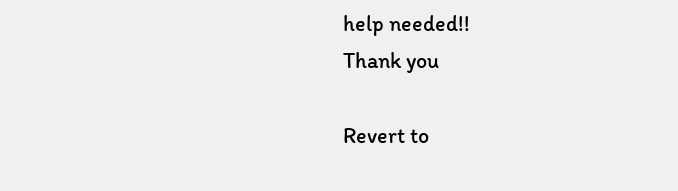help needed!!
Thank you

Revert to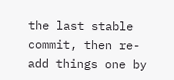the last stable commit, then re-add things one by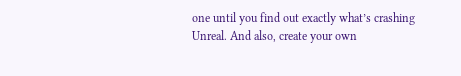one until you find out exactly what’s crashing Unreal. And also, create your own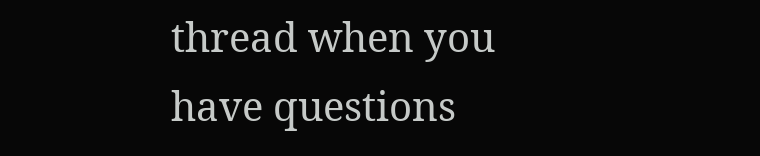thread when you have questions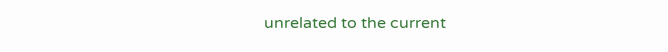unrelated to the current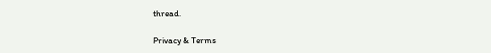thread.

Privacy & Terms